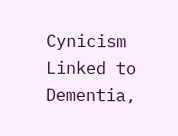Cynicism Linked to Dementia,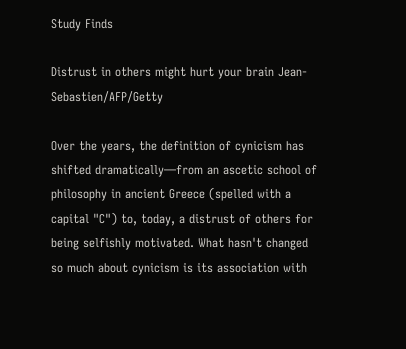Study Finds

Distrust in others might hurt your brain Jean-Sebastien/AFP/Getty

Over the years, the definition of cynicism has shifted dramatically—from an ascetic school of philosophy in ancient Greece (spelled with a capital "C") to, today, a distrust of others for being selfishly motivated. What hasn't changed so much about cynicism is its association with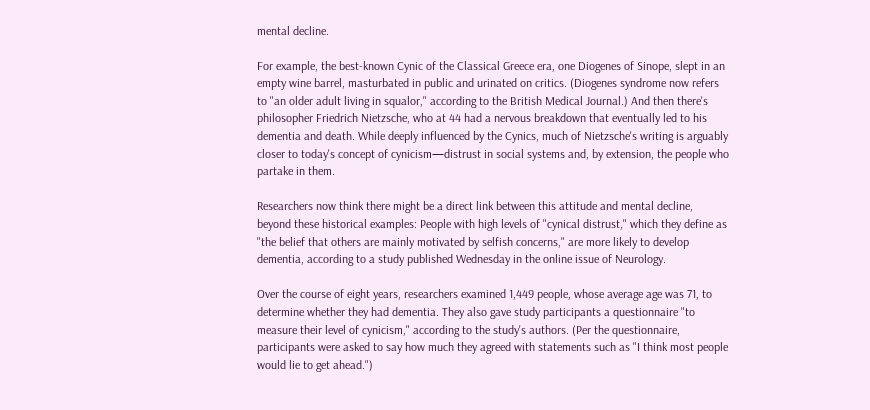mental decline.

For example, the best-known Cynic of the Classical Greece era, one Diogenes of Sinope, slept in an empty wine barrel, masturbated in public and urinated on critics. (Diogenes syndrome now refers to "an older adult living in squalor," according to the British Medical Journal.) And then there's philosopher Friedrich Nietzsche, who at 44 had a nervous breakdown that eventually led to his dementia and death. While deeply influenced by the Cynics, much of Nietzsche's writing is arguably closer to today's concept of cynicism—distrust in social systems and, by extension, the people who partake in them.

Researchers now think there might be a direct link between this attitude and mental decline, beyond these historical examples: People with high levels of "cynical distrust," which they define as "the belief that others are mainly motivated by selfish concerns," are more likely to develop dementia, according to a study published Wednesday in the online issue of Neurology.

Over the course of eight years, researchers examined 1,449 people, whose average age was 71, to determine whether they had dementia. They also gave study participants a questionnaire "to measure their level of cynicism," according to the study's authors. (Per the questionnaire, participants were asked to say how much they agreed with statements such as "I think most people would lie to get ahead.")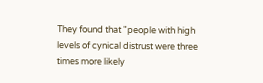They found that "people with high levels of cynical distrust were three times more likely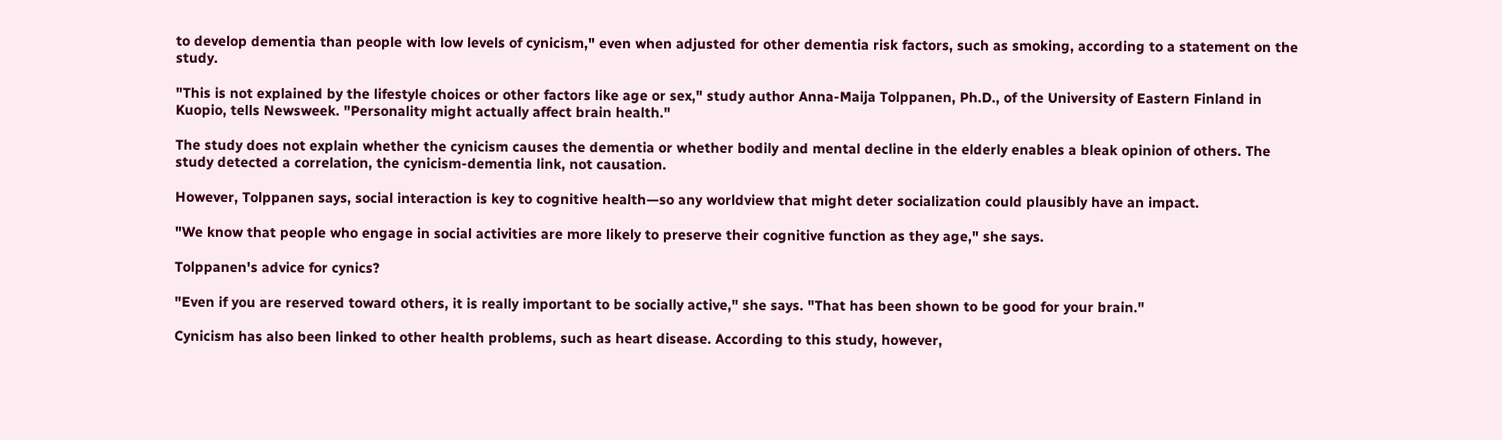to develop dementia than people with low levels of cynicism," even when adjusted for other dementia risk factors, such as smoking, according to a statement on the study.

"This is not explained by the lifestyle choices or other factors like age or sex," study author Anna-Maija Tolppanen, Ph.D., of the University of Eastern Finland in Kuopio, tells Newsweek. "Personality might actually affect brain health."

The study does not explain whether the cynicism causes the dementia or whether bodily and mental decline in the elderly enables a bleak opinion of others. The study detected a correlation, the cynicism-dementia link, not causation.

However, Tolppanen says, social interaction is key to cognitive health—so any worldview that might deter socialization could plausibly have an impact.

"We know that people who engage in social activities are more likely to preserve their cognitive function as they age," she says.

Tolppanen's advice for cynics?

"Even if you are reserved toward others, it is really important to be socially active," she says. "That has been shown to be good for your brain."

Cynicism has also been linked to other health problems, such as heart disease. According to this study, however,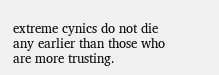extreme cynics do not die any earlier than those who are more trusting.